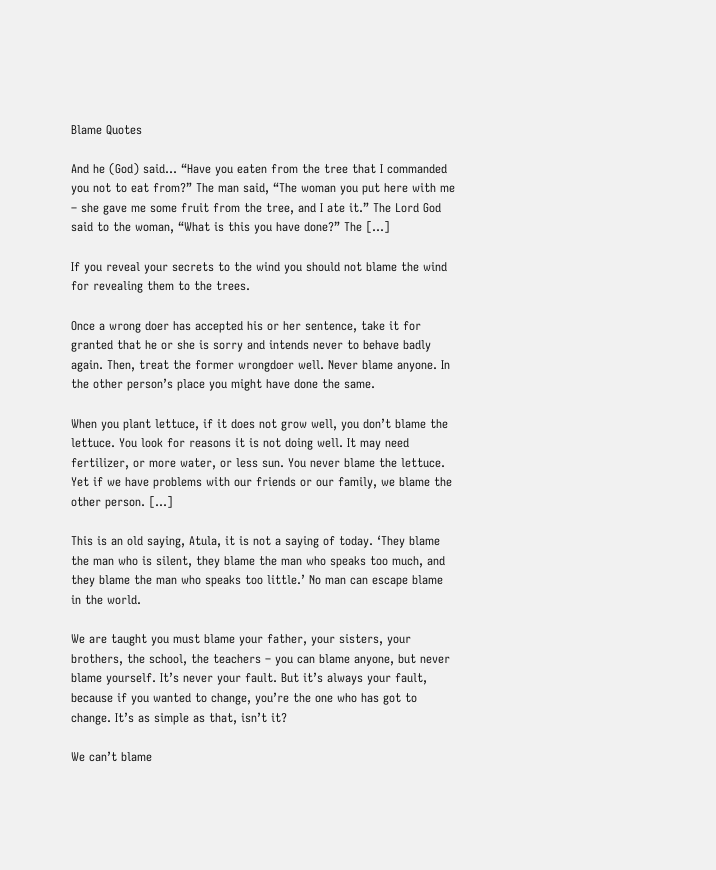Blame Quotes

And he (God) said… “Have you eaten from the tree that I commanded you not to eat from?” The man said, “The woman you put here with me – she gave me some fruit from the tree, and I ate it.” The Lord God said to the woman, “What is this you have done?” The […]

If you reveal your secrets to the wind you should not blame the wind for revealing them to the trees.

Once a wrong doer has accepted his or her sentence, take it for granted that he or she is sorry and intends never to behave badly again. Then, treat the former wrongdoer well. Never blame anyone. In the other person’s place you might have done the same.

When you plant lettuce, if it does not grow well, you don’t blame the lettuce. You look for reasons it is not doing well. It may need fertilizer, or more water, or less sun. You never blame the lettuce. Yet if we have problems with our friends or our family, we blame the other person. […]

This is an old saying, Atula, it is not a saying of today. ‘They blame the man who is silent, they blame the man who speaks too much, and they blame the man who speaks too little.’ No man can escape blame in the world.

We are taught you must blame your father, your sisters, your brothers, the school, the teachers – you can blame anyone, but never blame yourself. It’s never your fault. But it’s always your fault, because if you wanted to change, you’re the one who has got to change. It’s as simple as that, isn’t it?

We can’t blame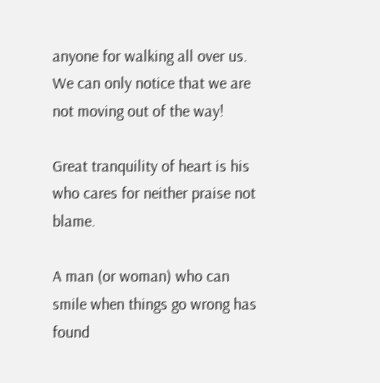anyone for walking all over us. We can only notice that we are not moving out of the way!

Great tranquility of heart is his who cares for neither praise not blame.

A man (or woman) who can smile when things go wrong has found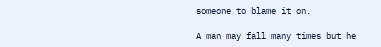someone to blame it on.

A man may fall many times but he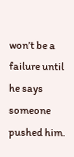won’t be a failure until he says someone pushed him.